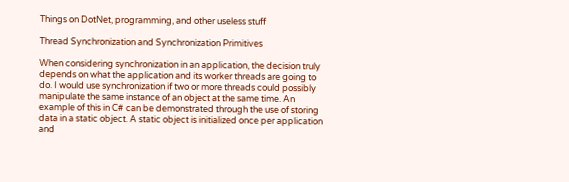Things on DotNet, programming, and other useless stuff

Thread Synchronization and Synchronization Primitives

When considering synchronization in an application, the decision truly depends on what the application and its worker threads are going to do. I would use synchronization if two or more threads could possibly manipulate the same instance of an object at the same time. An example of this in C# can be demonstrated through the use of storing data in a static object. A static object is initialized once per application and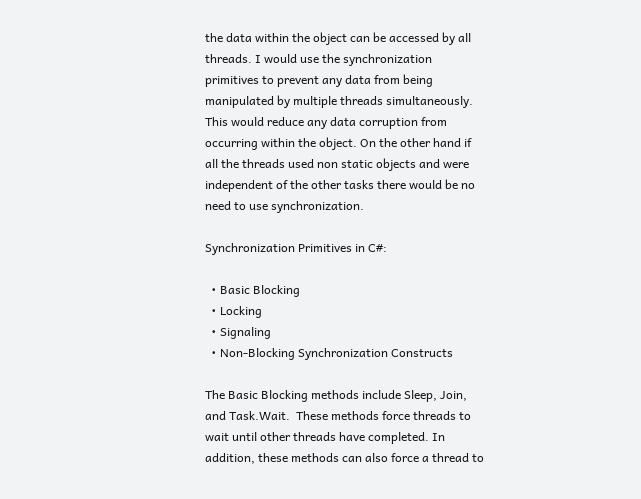the data within the object can be accessed by all threads. I would use the synchronization primitives to prevent any data from being manipulated by multiple threads simultaneously. This would reduce any data corruption from occurring within the object. On the other hand if all the threads used non static objects and were independent of the other tasks there would be no need to use synchronization.

Synchronization Primitives in C#:

  • Basic Blocking
  • Locking
  • Signaling
  • Non-Blocking Synchronization Constructs

The Basic Blocking methods include Sleep, Join, and Task.Wait.  These methods force threads to wait until other threads have completed. In addition, these methods can also force a thread to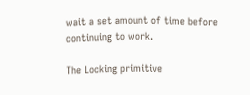wait a set amount of time before continuing to work.

The Locking primitive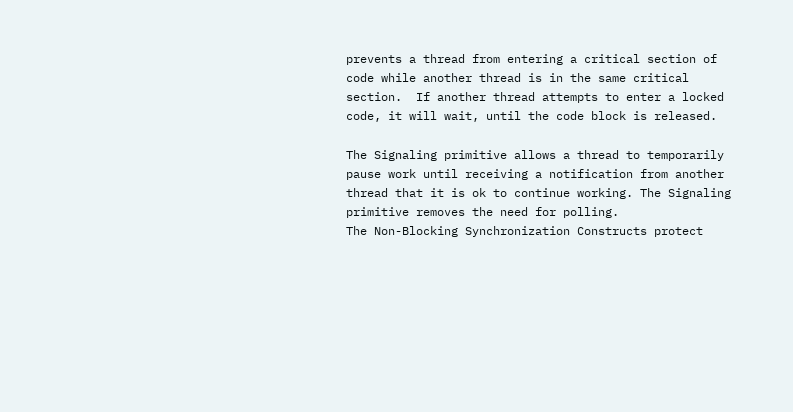prevents a thread from entering a critical section of code while another thread is in the same critical section.  If another thread attempts to enter a locked code, it will wait, until the code block is released.

The Signaling primitive allows a thread to temporarily pause work until receiving a notification from another thread that it is ok to continue working. The Signaling primitive removes the need for polling.
The Non-Blocking Synchronization Constructs protect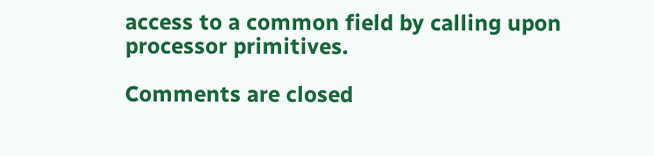access to a common field by calling upon processor primitives.

Comments are closed